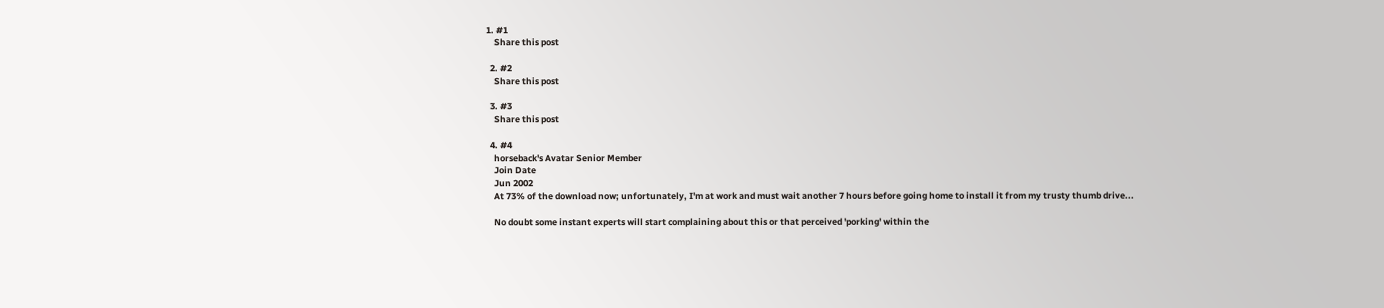1. #1
    Share this post

  2. #2
    Share this post

  3. #3
    Share this post

  4. #4
    horseback's Avatar Senior Member
    Join Date
    Jun 2002
    At 73% of the download now; unfortunately, I'm at work and must wait another 7 hours before going home to install it from my trusty thumb drive...

    No doubt some instant experts will start complaining about this or that perceived 'porking' within the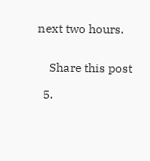next two hours.


    Share this post

  5.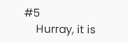#5
    Hurray, it is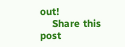out!
    Share this post